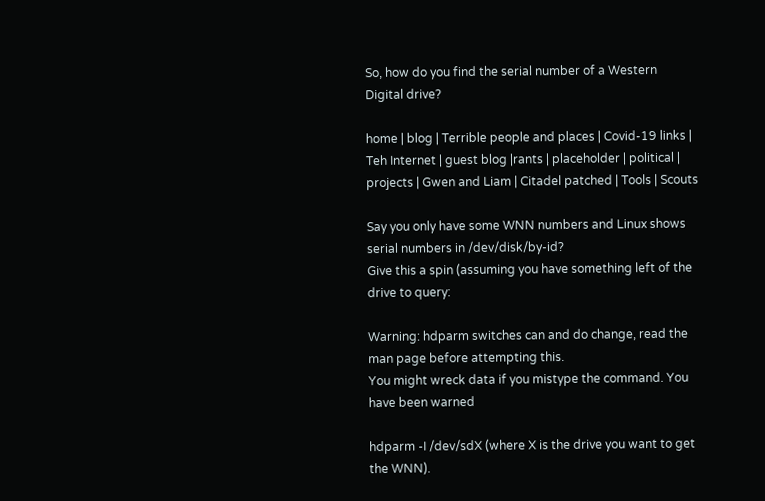So, how do you find the serial number of a Western Digital drive?

home | blog | Terrible people and places | Covid-19 links | Teh Internet | guest blog |rants | placeholder | political | projects | Gwen and Liam | Citadel patched | Tools | Scouts

Say you only have some WNN numbers and Linux shows serial numbers in /dev/disk/by-id?
Give this a spin (assuming you have something left of the drive to query:

Warning: hdparm switches can and do change, read the man page before attempting this.
You might wreck data if you mistype the command. You have been warned

hdparm -I /dev/sdX (where X is the drive you want to get the WNN).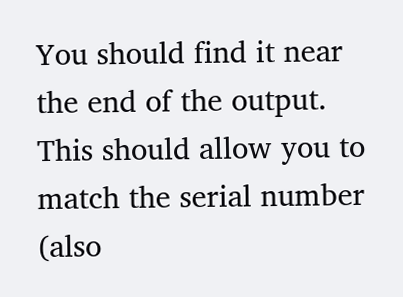You should find it near the end of the output. This should allow you to match the serial number (also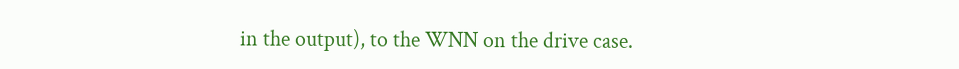in the output), to the WNN on the drive case.